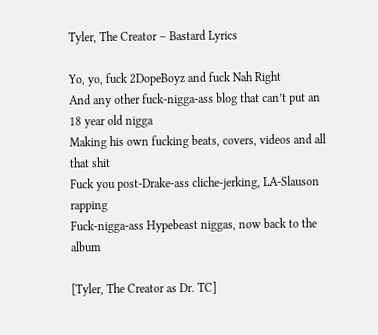Tyler, The Creator – Bastard Lyrics

Yo, yo, fuck 2DopeBoyz and fuck Nah Right
And any other fuck-nigga-ass blog that can’t put an 18 year old nigga
Making his own fucking beats, covers, videos and all that shit
Fuck you post-Drake-ass cliche-jerking, LA-Slauson rapping
Fuck-nigga-ass Hypebeast niggas, now back to the album

[Tyler, The Creator as Dr. TC]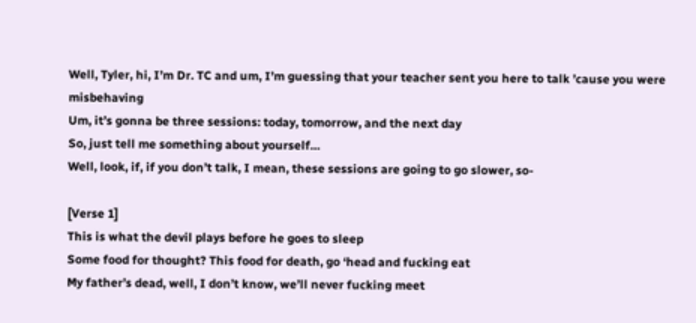Well, Tyler, hi, I’m Dr. TC and um, I’m guessing that your teacher sent you here to talk ’cause you were misbehaving
Um, it’s gonna be three sessions: today, tomorrow, and the next day
So, just tell me something about yourself…
Well, look, if, if you don’t talk, I mean, these sessions are going to go slower, so-

[Verse 1]
This is what the devil plays before he goes to sleep
Some food for thought? This food for death, go ‘head and fucking eat
My father’s dead, well, I don’t know, we’ll never fucking meet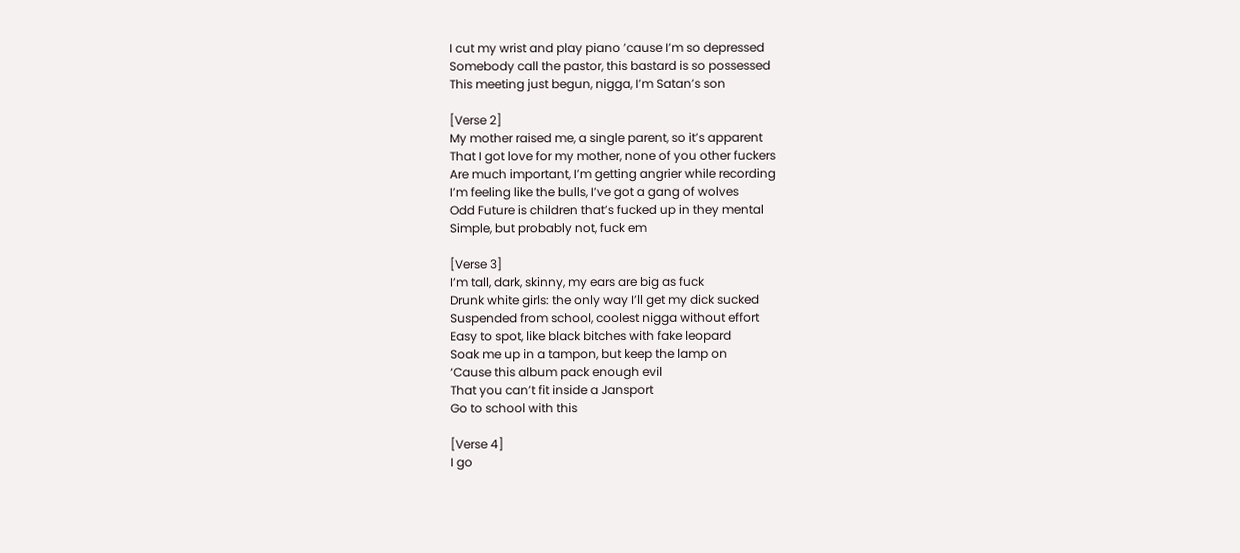I cut my wrist and play piano ’cause I’m so depressed
Somebody call the pastor, this bastard is so possessed
This meeting just begun, nigga, I’m Satan’s son

[Verse 2]
My mother raised me, a single parent, so it’s apparent
That I got love for my mother, none of you other fuckers
Are much important, I’m getting angrier while recording
I’m feeling like the bulls, I’ve got a gang of wolves
Odd Future is children that’s fucked up in they mental
Simple, but probably not, fuck em

[Verse 3]
I’m tall, dark, skinny, my ears are big as fuck
Drunk white girls: the only way I’ll get my dick sucked
Suspended from school, coolest nigga without effort
Easy to spot, like black bitches with fake leopard
Soak me up in a tampon, but keep the lamp on
‘Cause this album pack enough evil
That you can’t fit inside a Jansport
Go to school with this

[Verse 4]
I go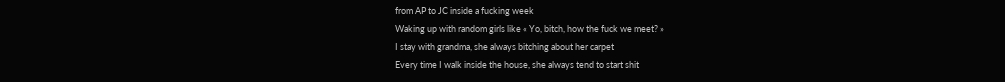from AP to JC inside a fucking week
Waking up with random girls like « Yo, bitch, how the fuck we meet? »
I stay with grandma, she always bitching about her carpet
Every time I walk inside the house, she always tend to start shit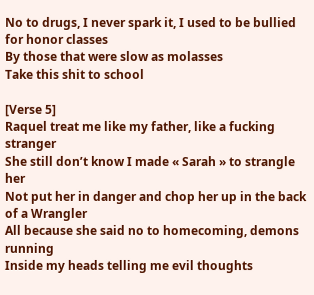No to drugs, I never spark it, I used to be bullied for honor classes
By those that were slow as molasses
Take this shit to school

[Verse 5]
Raquel treat me like my father, like a fucking stranger
She still don’t know I made « Sarah » to strangle her
Not put her in danger and chop her up in the back of a Wrangler
All because she said no to homecoming, demons running
Inside my heads telling me evil thoughts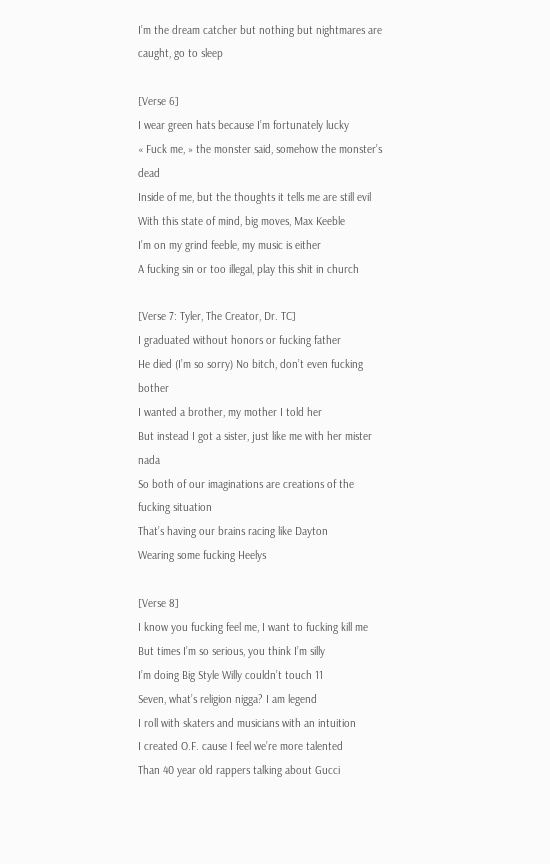I’m the dream catcher but nothing but nightmares are caught, go to sleep

[Verse 6]
I wear green hats because I’m fortunately lucky
« Fuck me, » the monster said, somehow the monster’s dead
Inside of me, but the thoughts it tells me are still evil
With this state of mind, big moves, Max Keeble
I’m on my grind feeble, my music is either
A fucking sin or too illegal, play this shit in church

[Verse 7: Tyler, The Creator, Dr. TC]
I graduated without honors or fucking father
He died (I’m so sorry) No bitch, don’t even fucking bother
I wanted a brother, my mother I told her
But instead I got a sister, just like me with her mister nada
So both of our imaginations are creations of the fucking situation
That’s having our brains racing like Dayton
Wearing some fucking Heelys

[Verse 8]
I know you fucking feel me, I want to fucking kill me
But times I’m so serious, you think I’m silly
I’m doing Big Style Willy couldn’t touch 11
Seven, what’s religion nigga? I am legend
I roll with skaters and musicians with an intuition
I created O.F. cause I feel we’re more talented
Than 40 year old rappers talking about Gucci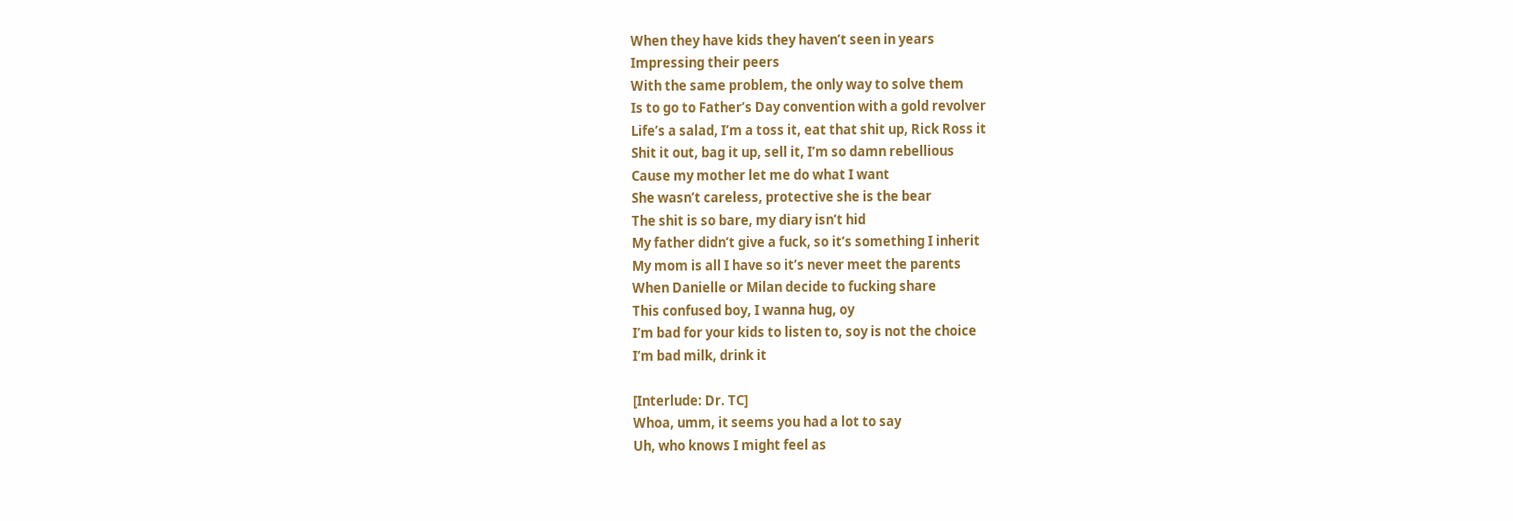When they have kids they haven’t seen in years
Impressing their peers
With the same problem, the only way to solve them
Is to go to Father’s Day convention with a gold revolver
Life’s a salad, I’m a toss it, eat that shit up, Rick Ross it
Shit it out, bag it up, sell it, I’m so damn rebellious
Cause my mother let me do what I want
She wasn’t careless, protective she is the bear
The shit is so bare, my diary isn’t hid
My father didn’t give a fuck, so it’s something I inherit
My mom is all I have so it’s never meet the parents
When Danielle or Milan decide to fucking share
This confused boy, I wanna hug, oy
I’m bad for your kids to listen to, soy is not the choice
I’m bad milk, drink it

[Interlude: Dr. TC]
Whoa, umm, it seems you had a lot to say
Uh, who knows I might feel as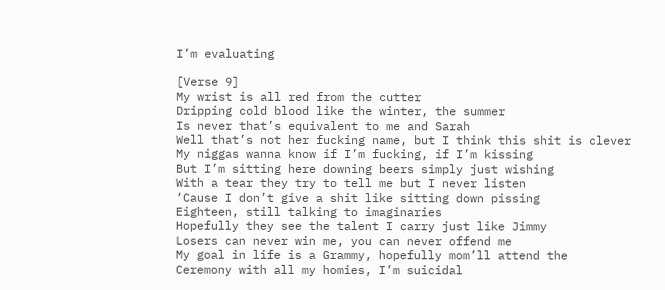I’m evaluating

[Verse 9]
My wrist is all red from the cutter
Dripping cold blood like the winter, the summer
Is never that’s equivalent to me and Sarah
Well that’s not her fucking name, but I think this shit is clever
My niggas wanna know if I’m fucking, if I’m kissing
But I’m sitting here downing beers simply just wishing
With a tear they try to tell me but I never listen
‘Cause I don’t give a shit like sitting down pissing
Eighteen, still talking to imaginaries
Hopefully they see the talent I carry just like Jimmy
Losers can never win me, you can never offend me
My goal in life is a Grammy, hopefully mom’ll attend the
Ceremony with all my homies, I’m suicidal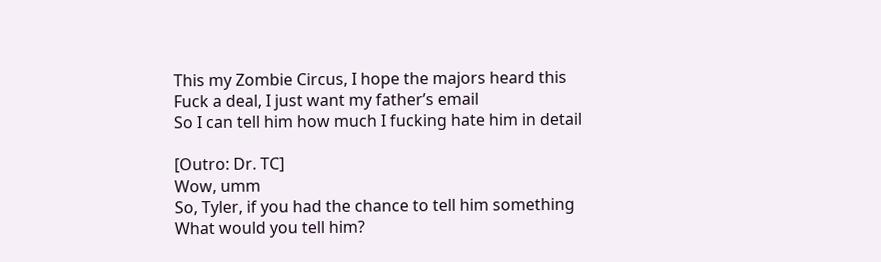This my Zombie Circus, I hope the majors heard this
Fuck a deal, I just want my father’s email
So I can tell him how much I fucking hate him in detail

[Outro: Dr. TC]
Wow, umm
So, Tyler, if you had the chance to tell him something
What would you tell him?